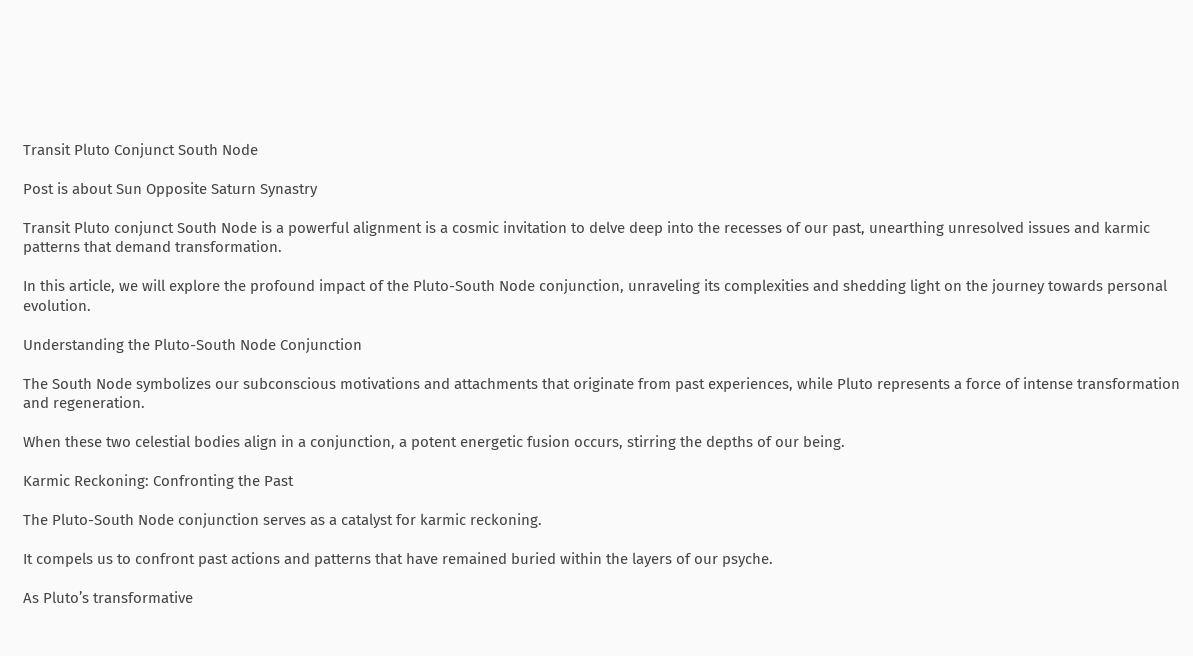Transit Pluto Conjunct South Node

Post is about Sun Opposite Saturn Synastry

Transit Pluto conjunct South Node is a powerful alignment is a cosmic invitation to delve deep into the recesses of our past, unearthing unresolved issues and karmic patterns that demand transformation.

In this article, we will explore the profound impact of the Pluto-South Node conjunction, unraveling its complexities and shedding light on the journey towards personal evolution.

Understanding the Pluto-South Node Conjunction

The South Node symbolizes our subconscious motivations and attachments that originate from past experiences, while Pluto represents a force of intense transformation and regeneration.

When these two celestial bodies align in a conjunction, a potent energetic fusion occurs, stirring the depths of our being.

Karmic Reckoning: Confronting the Past

The Pluto-South Node conjunction serves as a catalyst for karmic reckoning.

It compels us to confront past actions and patterns that have remained buried within the layers of our psyche.

As Pluto’s transformative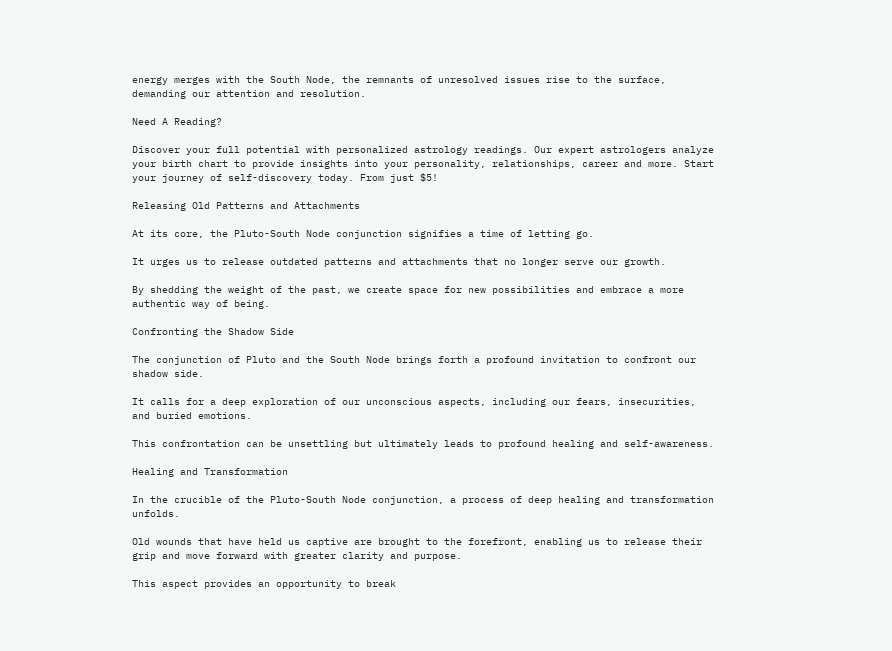energy merges with the South Node, the remnants of unresolved issues rise to the surface, demanding our attention and resolution.

Need A Reading?

Discover your full potential with personalized astrology readings. Our expert astrologers analyze your birth chart to provide insights into your personality, relationships, career and more. Start your journey of self-discovery today. From just $5!

Releasing Old Patterns and Attachments

At its core, the Pluto-South Node conjunction signifies a time of letting go.

It urges us to release outdated patterns and attachments that no longer serve our growth.

By shedding the weight of the past, we create space for new possibilities and embrace a more authentic way of being.

Confronting the Shadow Side

The conjunction of Pluto and the South Node brings forth a profound invitation to confront our shadow side.

It calls for a deep exploration of our unconscious aspects, including our fears, insecurities, and buried emotions.

This confrontation can be unsettling but ultimately leads to profound healing and self-awareness.

Healing and Transformation

In the crucible of the Pluto-South Node conjunction, a process of deep healing and transformation unfolds.

Old wounds that have held us captive are brought to the forefront, enabling us to release their grip and move forward with greater clarity and purpose.

This aspect provides an opportunity to break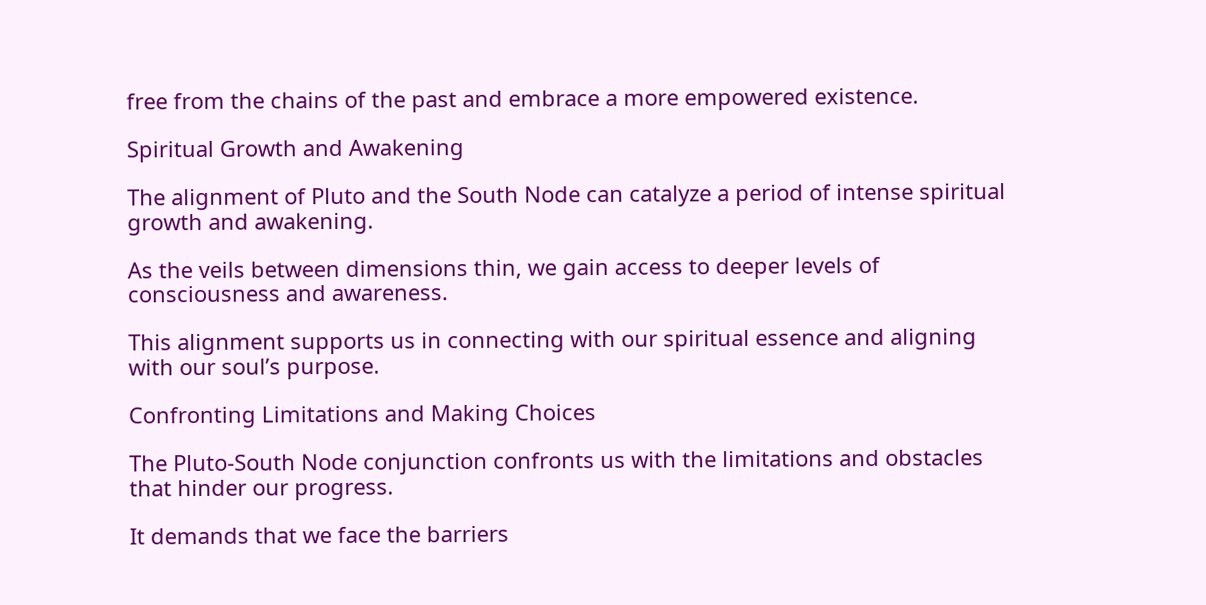free from the chains of the past and embrace a more empowered existence.

Spiritual Growth and Awakening

The alignment of Pluto and the South Node can catalyze a period of intense spiritual growth and awakening.

As the veils between dimensions thin, we gain access to deeper levels of consciousness and awareness.

This alignment supports us in connecting with our spiritual essence and aligning with our soul’s purpose.

Confronting Limitations and Making Choices

The Pluto-South Node conjunction confronts us with the limitations and obstacles that hinder our progress.

It demands that we face the barriers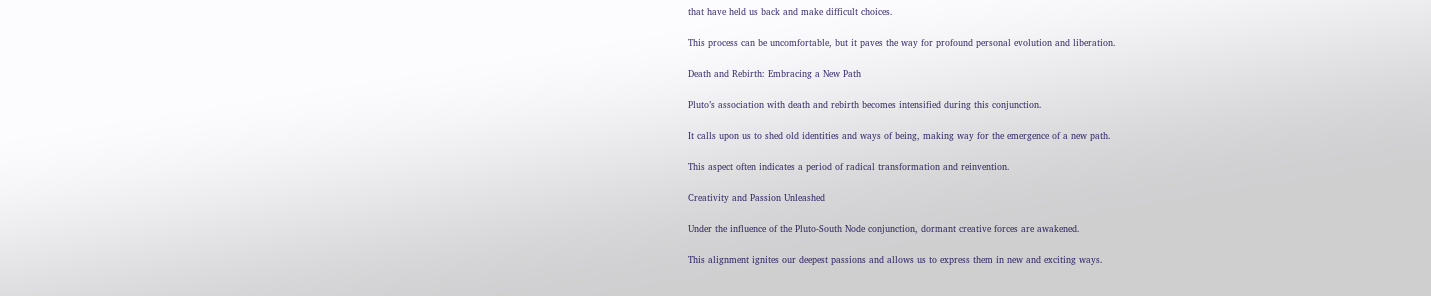that have held us back and make difficult choices.

This process can be uncomfortable, but it paves the way for profound personal evolution and liberation.

Death and Rebirth: Embracing a New Path

Pluto’s association with death and rebirth becomes intensified during this conjunction.

It calls upon us to shed old identities and ways of being, making way for the emergence of a new path.

This aspect often indicates a period of radical transformation and reinvention.

Creativity and Passion Unleashed

Under the influence of the Pluto-South Node conjunction, dormant creative forces are awakened.

This alignment ignites our deepest passions and allows us to express them in new and exciting ways.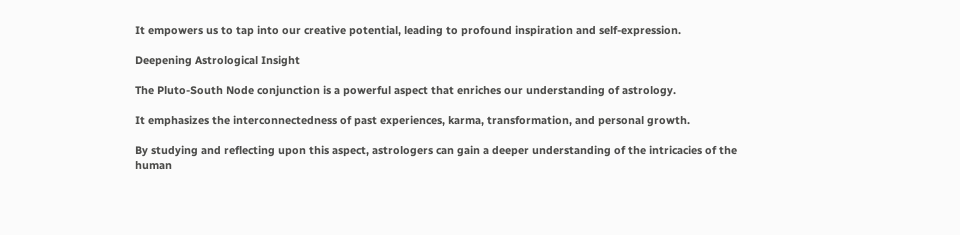It empowers us to tap into our creative potential, leading to profound inspiration and self-expression.

Deepening Astrological Insight

The Pluto-South Node conjunction is a powerful aspect that enriches our understanding of astrology.

It emphasizes the interconnectedness of past experiences, karma, transformation, and personal growth.

By studying and reflecting upon this aspect, astrologers can gain a deeper understanding of the intricacies of the human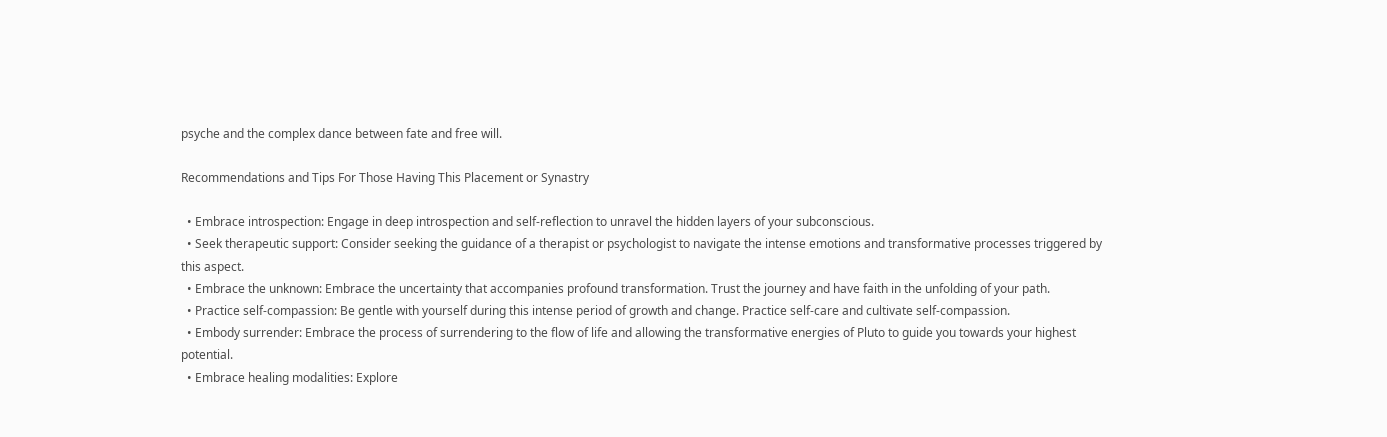psyche and the complex dance between fate and free will.

Recommendations and Tips For Those Having This Placement or Synastry

  • Embrace introspection: Engage in deep introspection and self-reflection to unravel the hidden layers of your subconscious.
  • Seek therapeutic support: Consider seeking the guidance of a therapist or psychologist to navigate the intense emotions and transformative processes triggered by this aspect.
  • Embrace the unknown: Embrace the uncertainty that accompanies profound transformation. Trust the journey and have faith in the unfolding of your path.
  • Practice self-compassion: Be gentle with yourself during this intense period of growth and change. Practice self-care and cultivate self-compassion.
  • Embody surrender: Embrace the process of surrendering to the flow of life and allowing the transformative energies of Pluto to guide you towards your highest potential.
  • Embrace healing modalities: Explore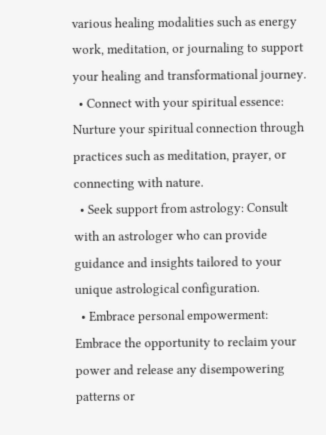various healing modalities such as energy work, meditation, or journaling to support your healing and transformational journey.
  • Connect with your spiritual essence: Nurture your spiritual connection through practices such as meditation, prayer, or connecting with nature.
  • Seek support from astrology: Consult with an astrologer who can provide guidance and insights tailored to your unique astrological configuration.
  • Embrace personal empowerment: Embrace the opportunity to reclaim your power and release any disempowering patterns or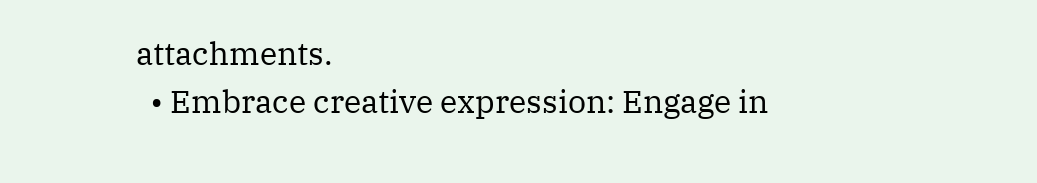attachments.
  • Embrace creative expression: Engage in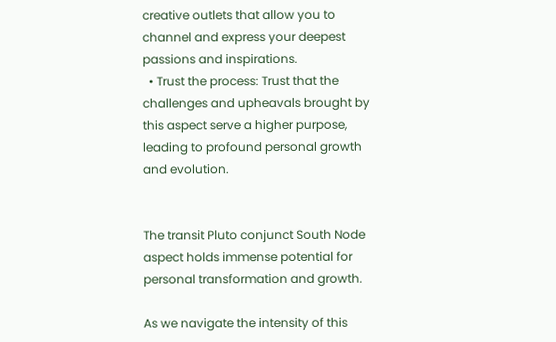creative outlets that allow you to channel and express your deepest passions and inspirations.
  • Trust the process: Trust that the challenges and upheavals brought by this aspect serve a higher purpose, leading to profound personal growth and evolution.


The transit Pluto conjunct South Node aspect holds immense potential for personal transformation and growth.

As we navigate the intensity of this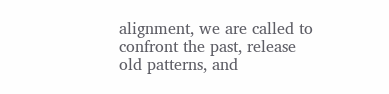alignment, we are called to confront the past, release old patterns, and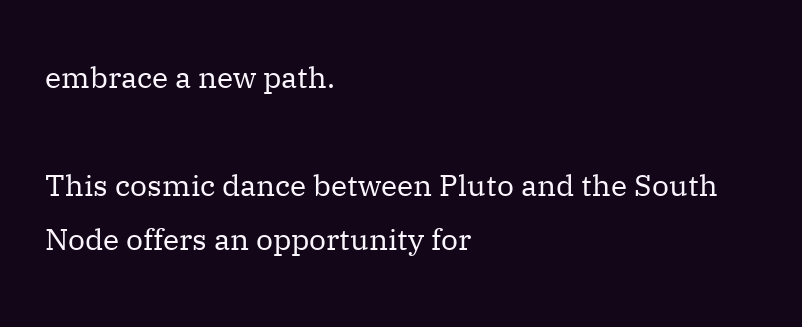embrace a new path.

This cosmic dance between Pluto and the South Node offers an opportunity for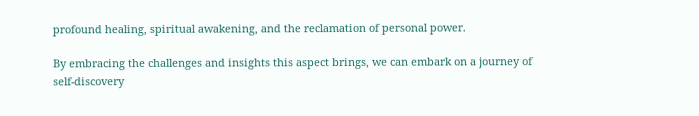profound healing, spiritual awakening, and the reclamation of personal power.

By embracing the challenges and insights this aspect brings, we can embark on a journey of self-discovery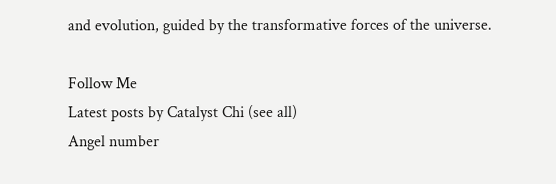and evolution, guided by the transformative forces of the universe.

Follow Me
Latest posts by Catalyst Chi (see all)
Angel number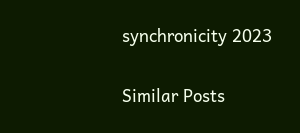synchronicity 2023

Similar Posts